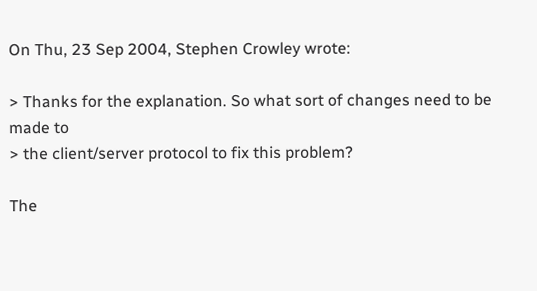On Thu, 23 Sep 2004, Stephen Crowley wrote:

> Thanks for the explanation. So what sort of changes need to be made to
> the client/server protocol to fix this problem?

The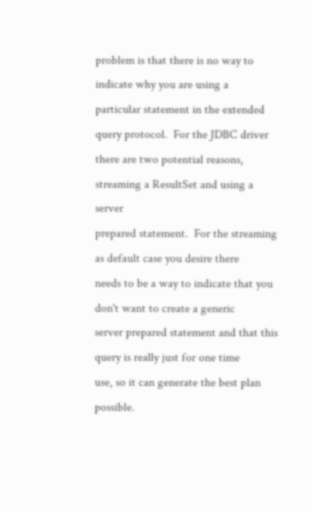problem is that there is no way to indicate why you are using a
particular statement in the extended query protocol.  For the JDBC driver
there are two potential reasons, streaming a ResultSet and using a server
prepared statement.  For the streaming as default case you desire there
needs to be a way to indicate that you don't want to create a generic
server prepared statement and that this query is really just for one time
use, so it can generate the best plan possible.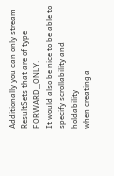Additionally you can only stream ResultSets that are of type FORWARD_ONLY.
It would also be nice to be able to specify scrollability and holdability
when creating a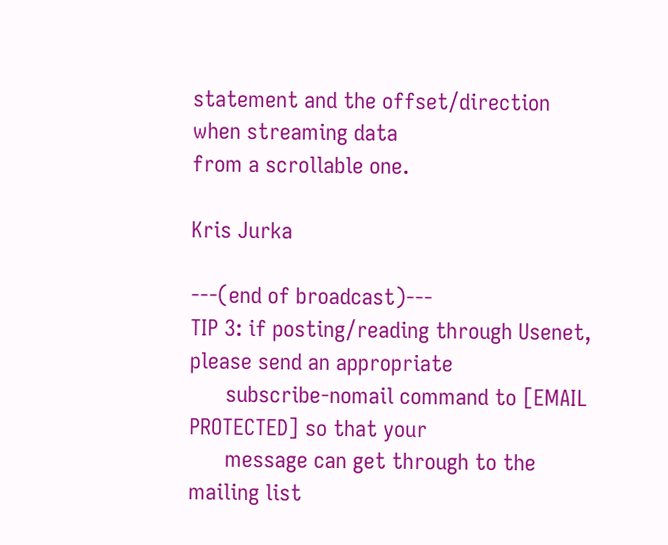statement and the offset/direction when streaming data
from a scrollable one.

Kris Jurka

---(end of broadcast)---
TIP 3: if posting/reading through Usenet, please send an appropriate
      subscribe-nomail command to [EMAIL PROTECTED] so that your
      message can get through to the mailing list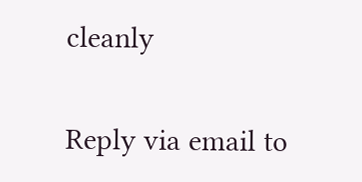cleanly

Reply via email to